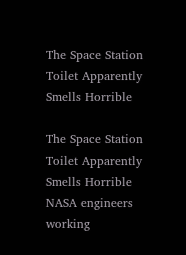The Space Station Toilet Apparently Smells Horrible

The Space Station Toilet Apparently Smells Horrible
NASA engineers working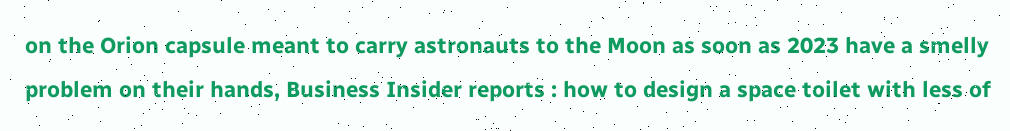on the Orion capsule meant to carry astronauts to the Moon as soon as 2023 have a smelly problem on their hands, Business Insider reports : how to design a space toilet with less of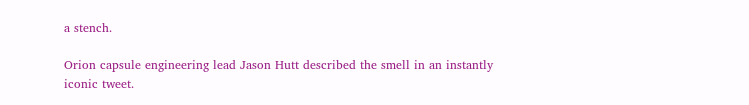a stench.

Orion capsule engineering lead Jason Hutt described the smell in an instantly iconic tweet.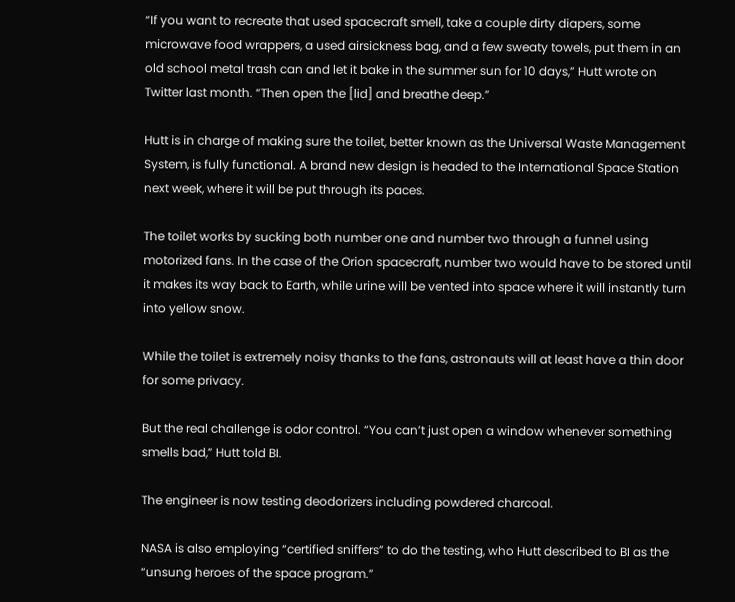“If you want to recreate that used spacecraft smell, take a couple dirty diapers, some microwave food wrappers, a used airsickness bag, and a few sweaty towels, put them in an old school metal trash can and let it bake in the summer sun for 10 days,” Hutt wrote on Twitter last month. “Then open the [lid] and breathe deep.”

Hutt is in charge of making sure the toilet, better known as the Universal Waste Management System, is fully functional. A brand new design is headed to the International Space Station next week, where it will be put through its paces.

The toilet works by sucking both number one and number two through a funnel using motorized fans. In the case of the Orion spacecraft, number two would have to be stored until it makes its way back to Earth, while urine will be vented into space where it will instantly turn into yellow snow.

While the toilet is extremely noisy thanks to the fans, astronauts will at least have a thin door for some privacy.

But the real challenge is odor control. “You can’t just open a window whenever something smells bad,” Hutt told BI.

The engineer is now testing deodorizers including powdered charcoal.

NASA is also employing “certified sniffers” to do the testing, who Hutt described to BI as the “unsung heroes of the space program.”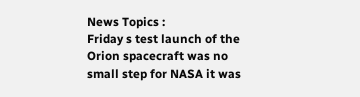News Topics :
Friday s test launch of the Orion spacecraft was no small step for NASA it was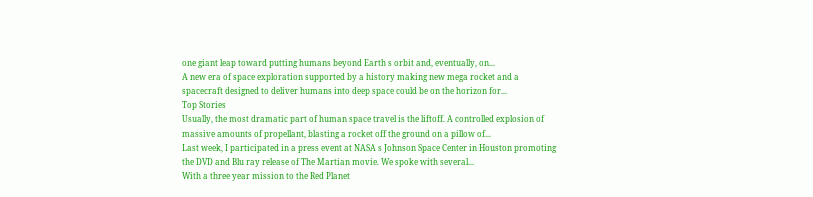one giant leap toward putting humans beyond Earth s orbit and, eventually, on...
A new era of space exploration supported by a history making new mega rocket and a spacecraft designed to deliver humans into deep space could be on the horizon for...
Top Stories
Usually, the most dramatic part of human space travel is the liftoff. A controlled explosion of massive amounts of propellant, blasting a rocket off the ground on a pillow of...
Last week, I participated in a press event at NASA s Johnson Space Center in Houston promoting the DVD and Blu ray release of The Martian movie. We spoke with several...
With a three year mission to the Red Planet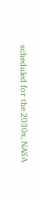scheduled for the 2030s, NASA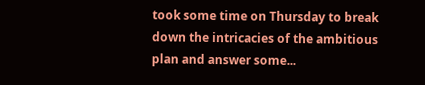took some time on Thursday to break down the intricacies of the ambitious plan and answer some...